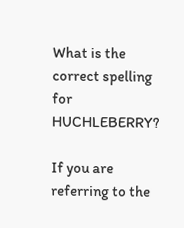What is the correct spelling for HUCHLEBERRY?

If you are referring to the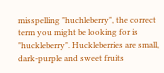misspelling "huchleberry", the correct term you might be looking for is "huckleberry". Huckleberries are small, dark-purple and sweet fruits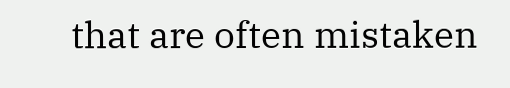that are often mistaken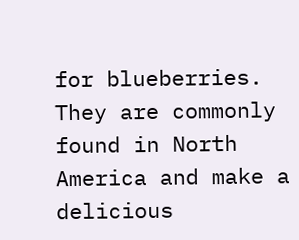for blueberries. They are commonly found in North America and make a delicious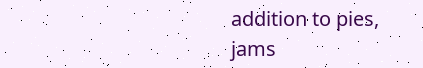addition to pies, jams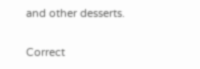and other desserts.

Correct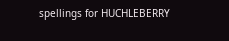spellings for HUCHLEBERRY